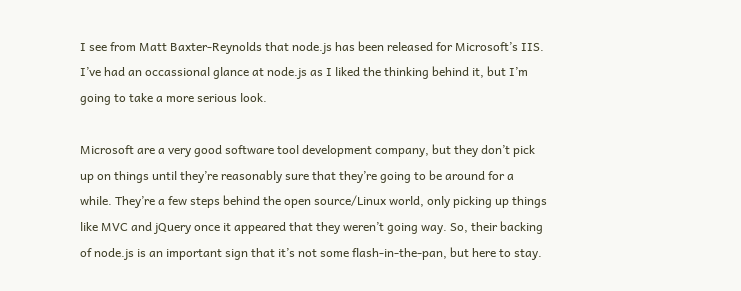I see from Matt Baxter-Reynolds that node.js has been released for Microsoft’s IIS. I’ve had an occassional glance at node.js as I liked the thinking behind it, but I’m going to take a more serious look.

Microsoft are a very good software tool development company, but they don’t pick up on things until they’re reasonably sure that they’re going to be around for a while. They’re a few steps behind the open source/Linux world, only picking up things like MVC and jQuery once it appeared that they weren’t going way. So, their backing of node.js is an important sign that it’s not some flash-in-the-pan, but here to stay.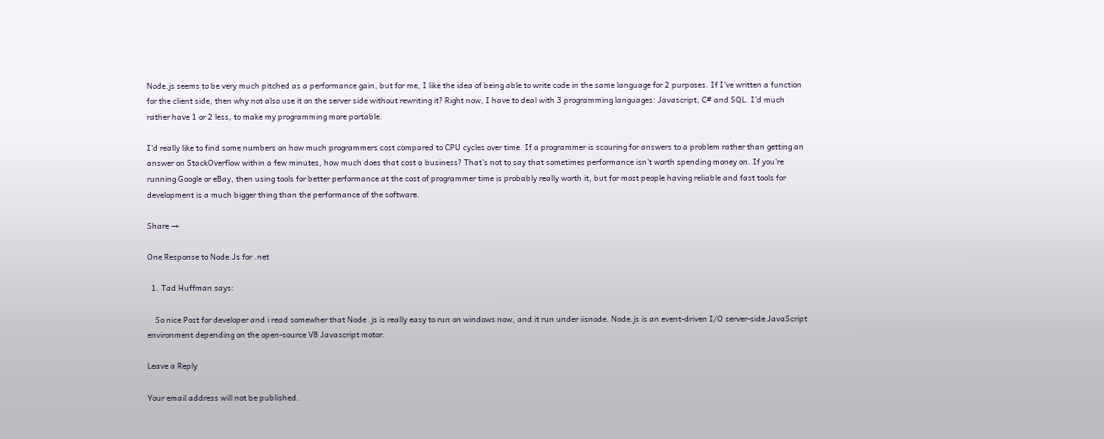Node.js seems to be very much pitched as a performance gain, but for me, I like the idea of being able to write code in the same language for 2 purposes. If I’ve written a function for the client side, then why not also use it on the server side without rewriting it? Right now, I have to deal with 3 programming languages: Javascript, C# and SQL. I’d much rather have 1 or 2 less, to make my programming more portable.

I’d really like to find some numbers on how much programmers cost compared to CPU cycles over time. If a programmer is scouring for answers to a problem rather than getting an answer on StackOverflow within a few minutes, how much does that cost a business? That’s not to say that sometimes performance isn’t worth spending money on. If you’re running Google or eBay, then using tools for better performance at the cost of programmer time is probably really worth it, but for most people having reliable and fast tools for development is a much bigger thing than the performance of the software.

Share →

One Response to Node.Js for .net

  1. Tad Huffman says:

    So nice Post for developer and i read somewher that Node .js is really easy to run on windows now, and it run under iisnode. Node.js is an event-driven I/O server-side JavaScript environment depending on the open-source V8 Javascript motor.

Leave a Reply

Your email address will not be published.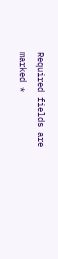Required fields are marked *